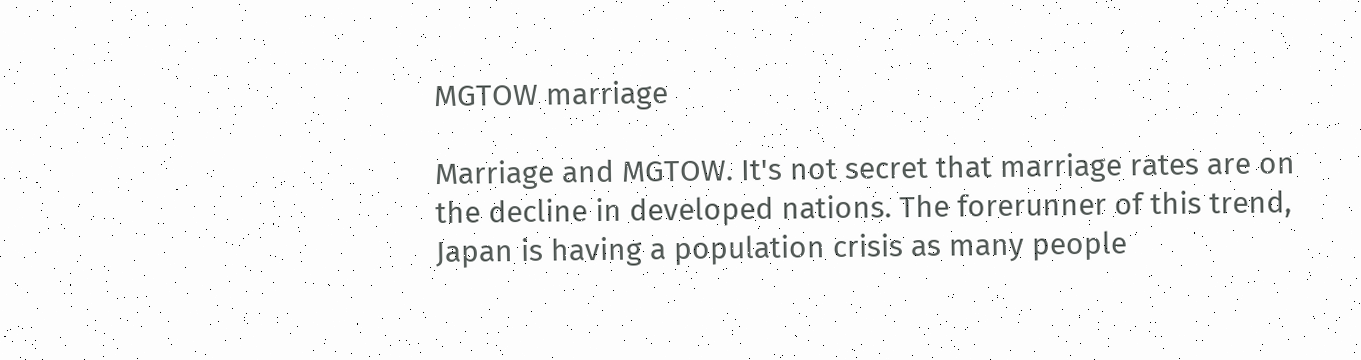MGTOW marriage

Marriage and MGTOW. It's not secret that marriage rates are on the decline in developed nations. The forerunner of this trend, Japan is having a population crisis as many people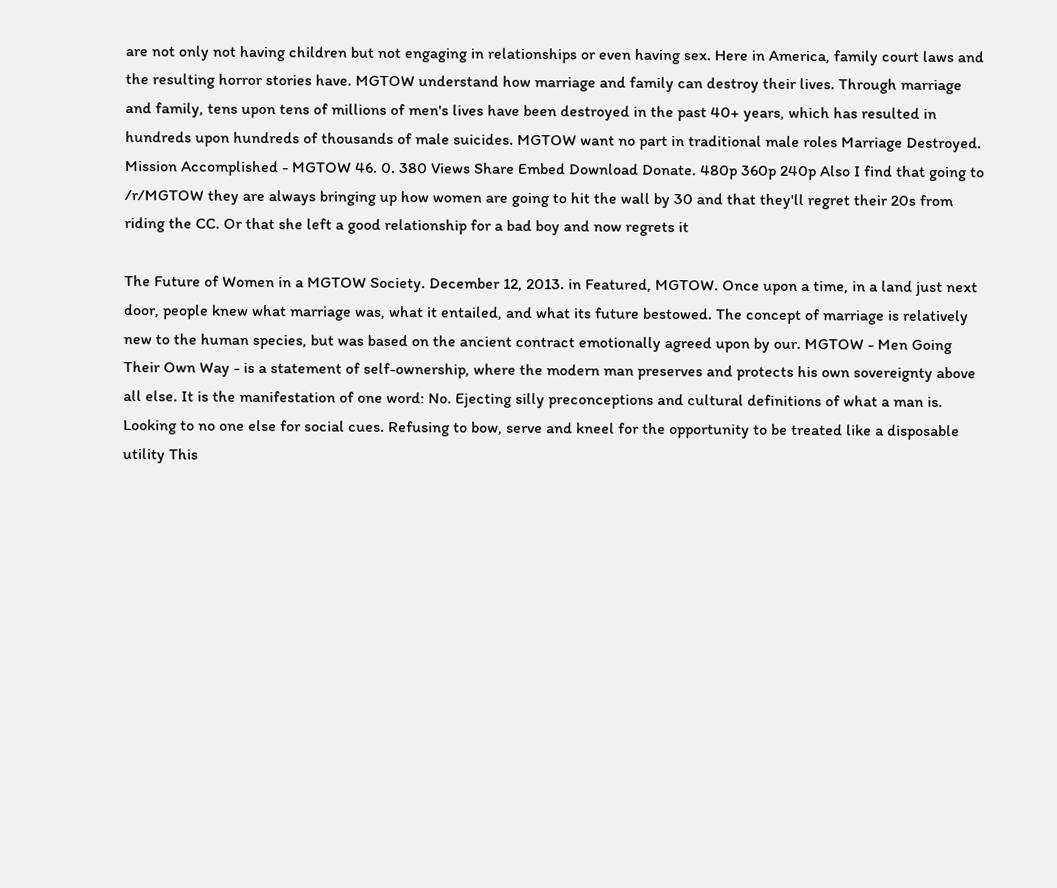are not only not having children but not engaging in relationships or even having sex. Here in America, family court laws and the resulting horror stories have. MGTOW understand how marriage and family can destroy their lives. Through marriage and family, tens upon tens of millions of men's lives have been destroyed in the past 40+ years, which has resulted in hundreds upon hundreds of thousands of male suicides. MGTOW want no part in traditional male roles Marriage Destroyed. Mission Accomplished - MGTOW 46. 0. 380 Views Share Embed Download Donate. 480p 360p 240p Also I find that going to /r/MGTOW they are always bringing up how women are going to hit the wall by 30 and that they'll regret their 20s from riding the CC. Or that she left a good relationship for a bad boy and now regrets it

The Future of Women in a MGTOW Society. December 12, 2013. in Featured, MGTOW. Once upon a time, in a land just next door, people knew what marriage was, what it entailed, and what its future bestowed. The concept of marriage is relatively new to the human species, but was based on the ancient contract emotionally agreed upon by our. MGTOW - Men Going Their Own Way - is a statement of self-ownership, where the modern man preserves and protects his own sovereignty above all else. It is the manifestation of one word: No. Ejecting silly preconceptions and cultural definitions of what a man is. Looking to no one else for social cues. Refusing to bow, serve and kneel for the opportunity to be treated like a disposable utility This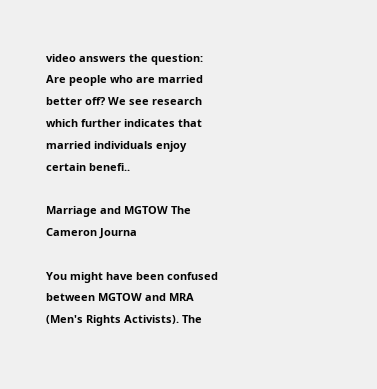video answers the question: Are people who are married better off? We see research which further indicates that married individuals enjoy certain benefi..

Marriage and MGTOW The Cameron Journa

You might have been confused between MGTOW and MRA (Men's Rights Activists). The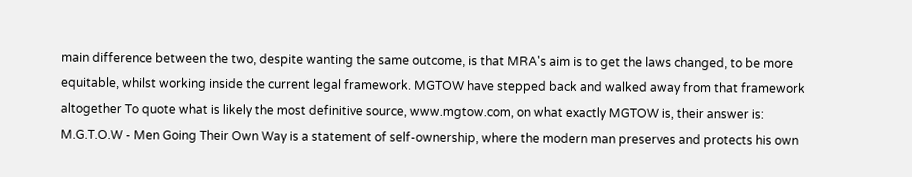main difference between the two, despite wanting the same outcome, is that MRA's aim is to get the laws changed, to be more equitable, whilst working inside the current legal framework. MGTOW have stepped back and walked away from that framework altogether To quote what is likely the most definitive source, www.mgtow.com, on what exactly MGTOW is, their answer is: M.G.T.O.W - Men Going Their Own Way is a statement of self-ownership, where the modern man preserves and protects his own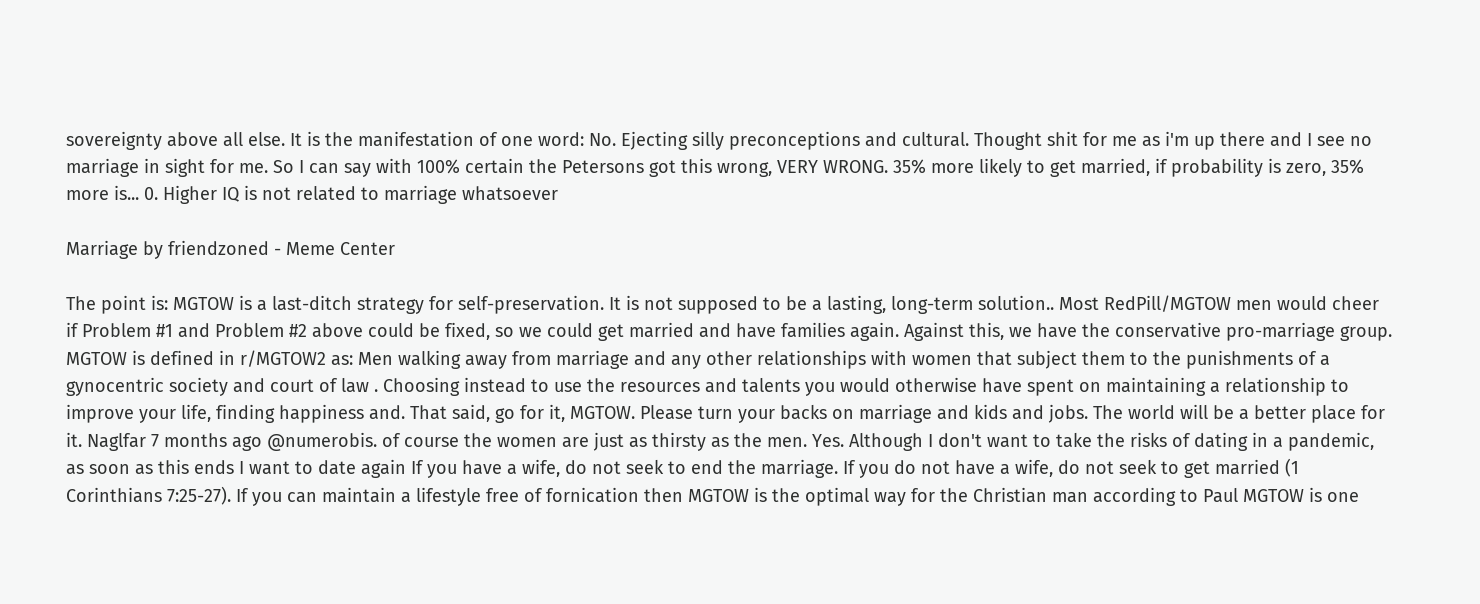sovereignty above all else. It is the manifestation of one word: No. Ejecting silly preconceptions and cultural. Thought shit for me as i'm up there and I see no marriage in sight for me. So I can say with 100% certain the Petersons got this wrong, VERY WRONG. 35% more likely to get married, if probability is zero, 35% more is... 0. Higher IQ is not related to marriage whatsoever

Marriage by friendzoned - Meme Center

The point is: MGTOW is a last-ditch strategy for self-preservation. It is not supposed to be a lasting, long-term solution.. Most RedPill/MGTOW men would cheer if Problem #1 and Problem #2 above could be fixed, so we could get married and have families again. Against this, we have the conservative pro-marriage group. MGTOW is defined in r/MGTOW2 as: Men walking away from marriage and any other relationships with women that subject them to the punishments of a gynocentric society and court of law . Choosing instead to use the resources and talents you would otherwise have spent on maintaining a relationship to improve your life, finding happiness and. That said, go for it, MGTOW. Please turn your backs on marriage and kids and jobs. The world will be a better place for it. Naglfar 7 months ago @numerobis. of course the women are just as thirsty as the men. Yes. Although I don't want to take the risks of dating in a pandemic, as soon as this ends I want to date again If you have a wife, do not seek to end the marriage. If you do not have a wife, do not seek to get married (1 Corinthians 7:25-27). If you can maintain a lifestyle free of fornication then MGTOW is the optimal way for the Christian man according to Paul MGTOW is one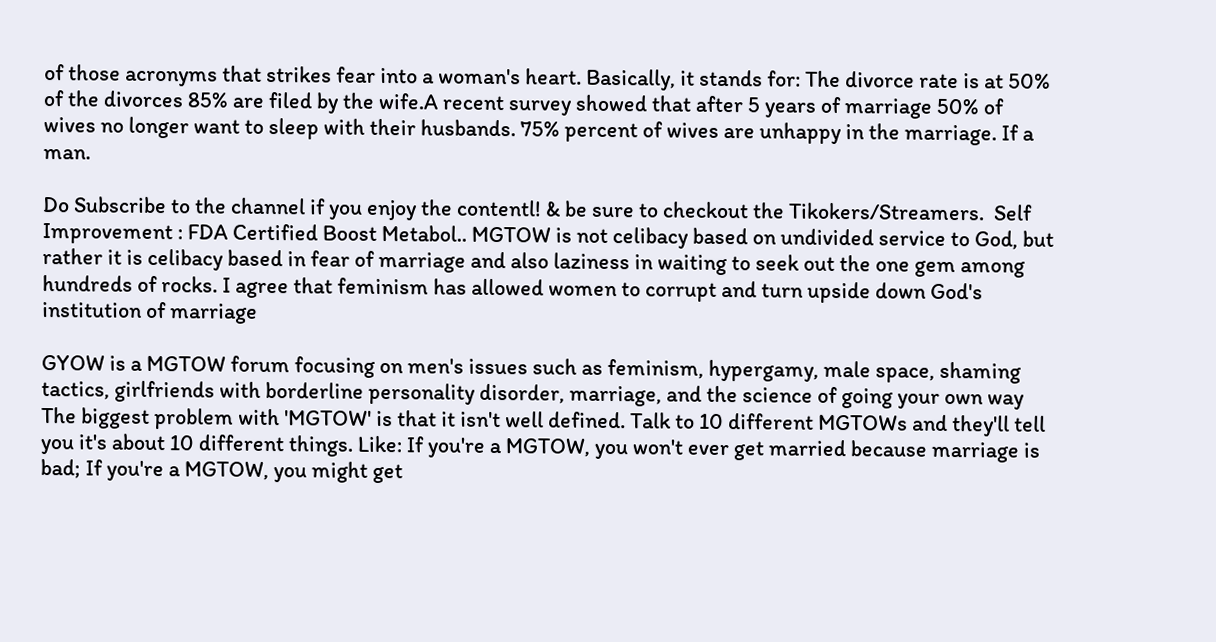of those acronyms that strikes fear into a woman's heart. Basically, it stands for: The divorce rate is at 50% of the divorces 85% are filed by the wife.A recent survey showed that after 5 years of marriage 50% of wives no longer want to sleep with their husbands. 75% percent of wives are unhappy in the marriage. If a man.

Do Subscribe to the channel if you enjoy the contentl! & be sure to checkout the Tikokers/Streamers.  Self Improvement : FDA Certified Boost Metabol.. MGTOW is not celibacy based on undivided service to God, but rather it is celibacy based in fear of marriage and also laziness in waiting to seek out the one gem among hundreds of rocks. I agree that feminism has allowed women to corrupt and turn upside down God's institution of marriage

GYOW is a MGTOW forum focusing on men's issues such as feminism, hypergamy, male space, shaming tactics, girlfriends with borderline personality disorder, marriage, and the science of going your own way The biggest problem with 'MGTOW' is that it isn't well defined. Talk to 10 different MGTOWs and they'll tell you it's about 10 different things. Like: If you're a MGTOW, you won't ever get married because marriage is bad; If you're a MGTOW, you might get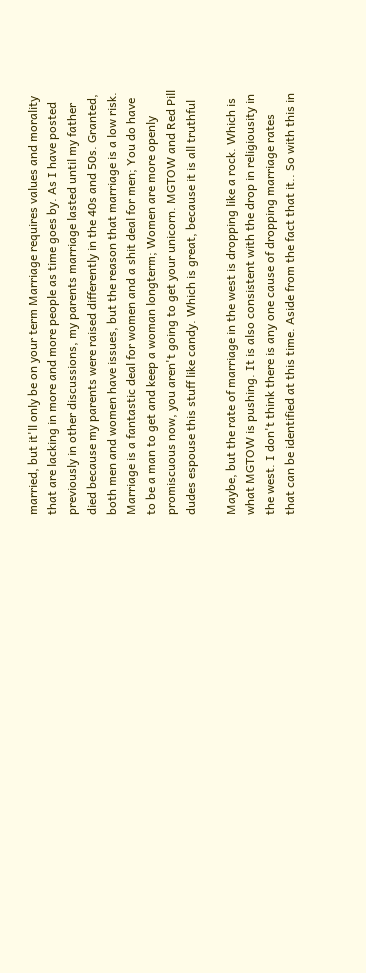married, but it'll only be on your term Marriage requires values and morality that are lacking in more and more people as time goes by. As I have posted previously in other discussions, my parents marriage lasted until my father died because my parents were raised differently in the 40s and 50s. Granted, both men and women have issues, but the reason that marriage is a low risk. Marriage is a fantastic deal for women and a shit deal for men; You do have to be a man to get and keep a woman longterm; Women are more openly promiscuous now, you aren't going to get your unicorn. MGTOW and Red Pill dudes espouse this stuff like candy. Which is great, because it is all truthful

Maybe, but the rate of marriage in the west is dropping like a rock. Which is what MGTOW is pushing. It is also consistent with the drop in religiousity in the west. I don't think there is any one cause of dropping marriage rates that can be identified at this time. Aside from the fact that it.. So with this in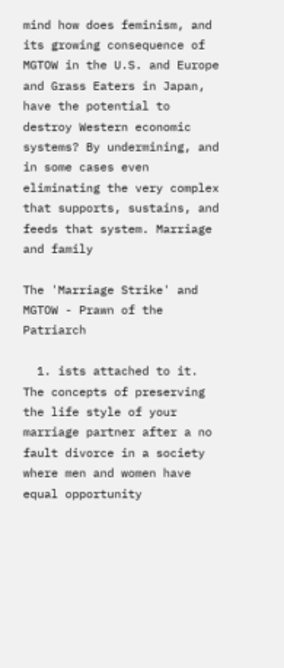mind how does feminism, and its growing consequence of MGTOW in the U.S. and Europe and Grass Eaters in Japan, have the potential to destroy Western economic systems? By undermining, and in some cases even eliminating the very complex that supports, sustains, and feeds that system. Marriage and family

The 'Marriage Strike' and MGTOW - Prawn of the Patriarch

  1. ists attached to it. The concepts of preserving the life style of your marriage partner after a no fault divorce in a society where men and women have equal opportunity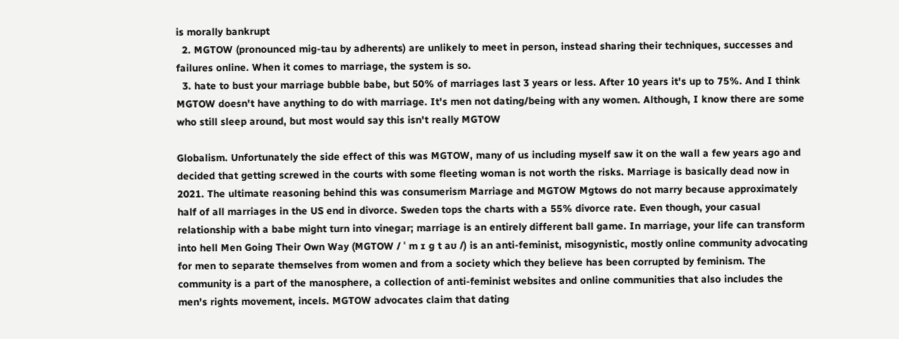is morally bankrupt
  2. MGTOW (pronounced mig-tau by adherents) are unlikely to meet in person, instead sharing their techniques, successes and failures online. When it comes to marriage, the system is so.
  3. hate to bust your marriage bubble babe, but 50% of marriages last 3 years or less. After 10 years it's up to 75%. And I think MGTOW doesn't have anything to do with marriage. It's men not dating/being with any women. Although, I know there are some who still sleep around, but most would say this isn't really MGTOW

Globalism. Unfortunately the side effect of this was MGTOW, many of us including myself saw it on the wall a few years ago and decided that getting screwed in the courts with some fleeting woman is not worth the risks. Marriage is basically dead now in 2021. The ultimate reasoning behind this was consumerism Marriage and MGTOW Mgtows do not marry because approximately half of all marriages in the US end in divorce. Sweden tops the charts with a 55% divorce rate. Even though, your casual relationship with a babe might turn into vinegar; marriage is an entirely different ball game. In marriage, your life can transform into hell Men Going Their Own Way (MGTOW / ˈ m ɪ ɡ t aʊ /) is an anti-feminist, misogynistic, mostly online community advocating for men to separate themselves from women and from a society which they believe has been corrupted by feminism. The community is a part of the manosphere, a collection of anti-feminist websites and online communities that also includes the men's rights movement, incels. MGTOW advocates claim that dating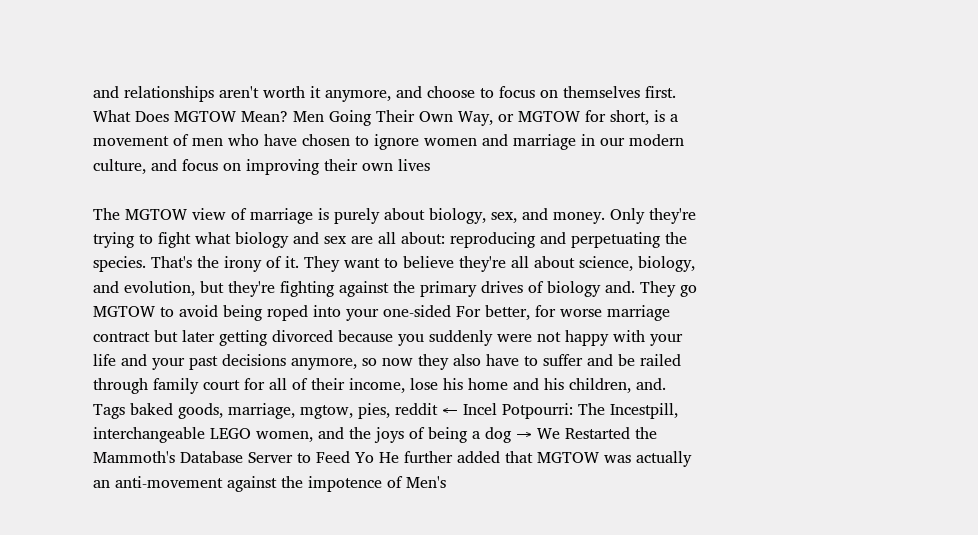and relationships aren't worth it anymore, and choose to focus on themselves first. What Does MGTOW Mean? Men Going Their Own Way, or MGTOW for short, is a movement of men who have chosen to ignore women and marriage in our modern culture, and focus on improving their own lives

The MGTOW view of marriage is purely about biology, sex, and money. Only they're trying to fight what biology and sex are all about: reproducing and perpetuating the species. That's the irony of it. They want to believe they're all about science, biology, and evolution, but they're fighting against the primary drives of biology and. They go MGTOW to avoid being roped into your one-sided For better, for worse marriage contract but later getting divorced because you suddenly were not happy with your life and your past decisions anymore, so now they also have to suffer and be railed through family court for all of their income, lose his home and his children, and. Tags baked goods, marriage, mgtow, pies, reddit ← Incel Potpourri: The Incestpill, interchangeable LEGO women, and the joys of being a dog → We Restarted the Mammoth's Database Server to Feed Yo He further added that MGTOW was actually an anti-movement against the impotence of Men's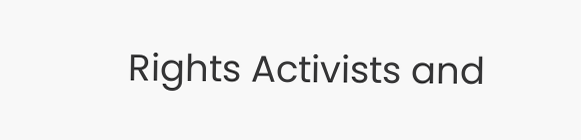Rights Activists and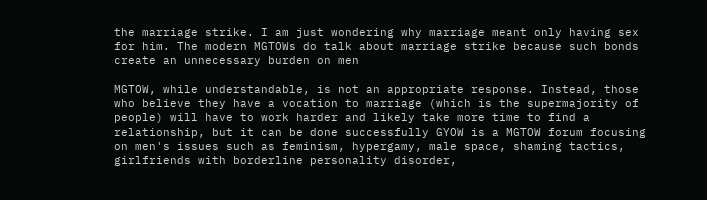the marriage strike. I am just wondering why marriage meant only having sex for him. The modern MGTOWs do talk about marriage strike because such bonds create an unnecessary burden on men

MGTOW, while understandable, is not an appropriate response. Instead, those who believe they have a vocation to marriage (which is the supermajority of people) will have to work harder and likely take more time to find a relationship, but it can be done successfully GYOW is a MGTOW forum focusing on men's issues such as feminism, hypergamy, male space, shaming tactics, girlfriends with borderline personality disorder,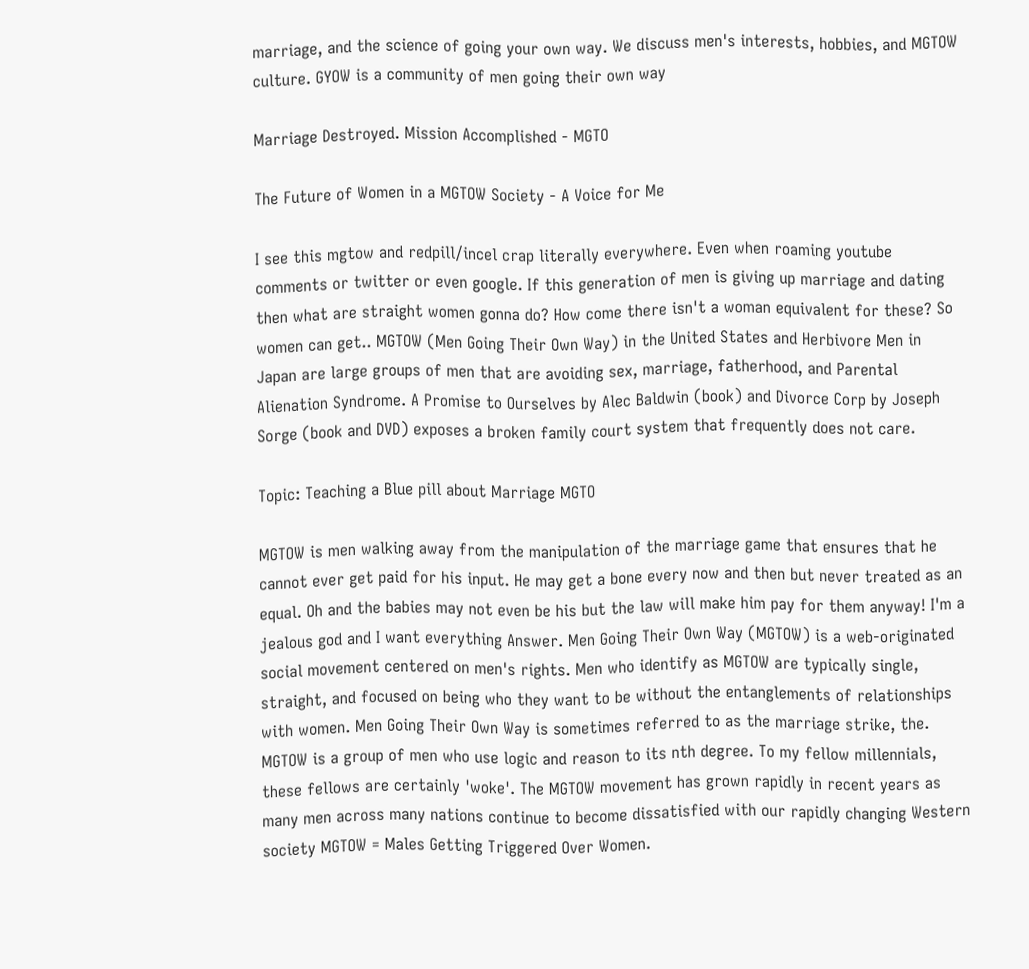marriage, and the science of going your own way. We discuss men's interests, hobbies, and MGTOW culture. GYOW is a community of men going their own way

Marriage Destroyed. Mission Accomplished - MGTO

The Future of Women in a MGTOW Society - A Voice for Me

I see this mgtow and redpill/incel crap literally everywhere. Even when roaming youtube comments or twitter or even google. If this generation of men is giving up marriage and dating then what are straight women gonna do? How come there isn't a woman equivalent for these? So women can get.. MGTOW (Men Going Their Own Way) in the United States and Herbivore Men in Japan are large groups of men that are avoiding sex, marriage, fatherhood, and Parental Alienation Syndrome. A Promise to Ourselves by Alec Baldwin (book) and Divorce Corp by Joseph Sorge (book and DVD) exposes a broken family court system that frequently does not care.

Topic: Teaching a Blue pill about Marriage MGTO

MGTOW is men walking away from the manipulation of the marriage game that ensures that he cannot ever get paid for his input. He may get a bone every now and then but never treated as an equal. Oh and the babies may not even be his but the law will make him pay for them anyway! I'm a jealous god and I want everything Answer. Men Going Their Own Way (MGTOW) is a web-originated social movement centered on men's rights. Men who identify as MGTOW are typically single, straight, and focused on being who they want to be without the entanglements of relationships with women. Men Going Their Own Way is sometimes referred to as the marriage strike, the. MGTOW is a group of men who use logic and reason to its nth degree. To my fellow millennials, these fellows are certainly 'woke'. The MGTOW movement has grown rapidly in recent years as many men across many nations continue to become dissatisfied with our rapidly changing Western society MGTOW = Males Getting Triggered Over Women.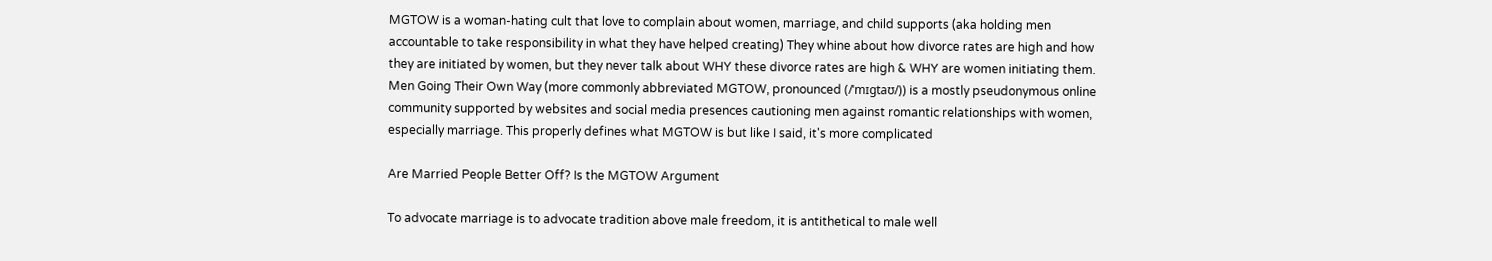MGTOW is a woman-hating cult that love to complain about women, marriage, and child supports (aka holding men accountable to take responsibility in what they have helped creating) They whine about how divorce rates are high and how they are initiated by women, but they never talk about WHY these divorce rates are high & WHY are women initiating them. Men Going Their Own Way (more commonly abbreviated MGTOW, pronounced (/ˈmɪɡtaʊ/)) is a mostly pseudonymous online community supported by websites and social media presences cautioning men against romantic relationships with women, especially marriage. This properly defines what MGTOW is but like I said, it's more complicated

Are Married People Better Off? Is the MGTOW Argument

To advocate marriage is to advocate tradition above male freedom, it is antithetical to male well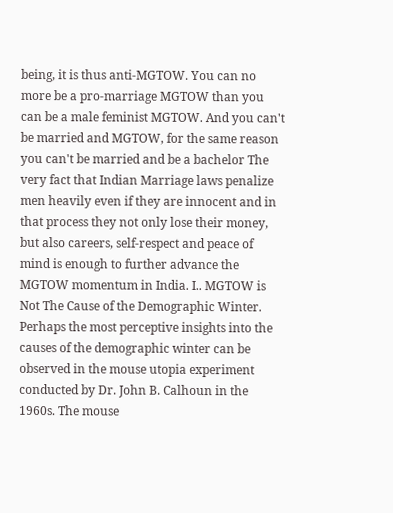being, it is thus anti-MGTOW. You can no more be a pro-marriage MGTOW than you can be a male feminist MGTOW. And you can't be married and MGTOW, for the same reason you can't be married and be a bachelor The very fact that Indian Marriage laws penalize men heavily even if they are innocent and in that process they not only lose their money, but also careers, self-respect and peace of mind is enough to further advance the MGTOW momentum in India. I.. MGTOW is Not The Cause of the Demographic Winter. Perhaps the most perceptive insights into the causes of the demographic winter can be observed in the mouse utopia experiment conducted by Dr. John B. Calhoun in the 1960s. The mouse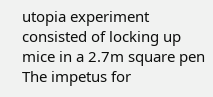utopia experiment consisted of locking up mice in a 2.7m square pen The impetus for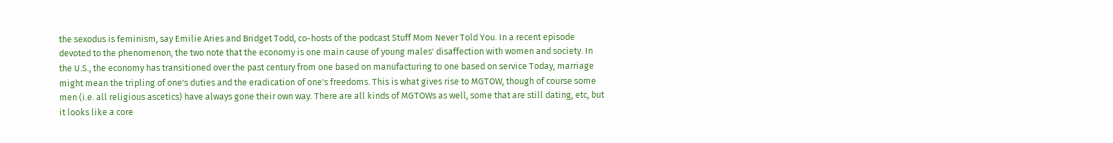the sexodus is feminism, say Emilie Aries and Bridget Todd, co-hosts of the podcast Stuff Mom Never Told You. In a recent episode devoted to the phenomenon, the two note that the economy is one main cause of young males' disaffection with women and society. In the U.S., the economy has transitioned over the past century from one based on manufacturing to one based on service Today, marriage might mean the tripling of one's duties and the eradication of one's freedoms. This is what gives rise to MGTOW, though of course some men (i.e. all religious ascetics) have always gone their own way. There are all kinds of MGTOWs as well, some that are still dating, etc, but it looks like a core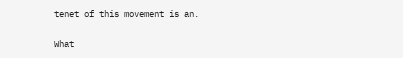tenet of this movement is an.

What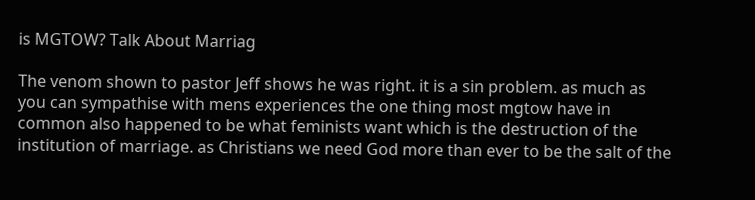is MGTOW? Talk About Marriag

The venom shown to pastor Jeff shows he was right. it is a sin problem. as much as you can sympathise with mens experiences the one thing most mgtow have in common also happened to be what feminists want which is the destruction of the institution of marriage. as Christians we need God more than ever to be the salt of the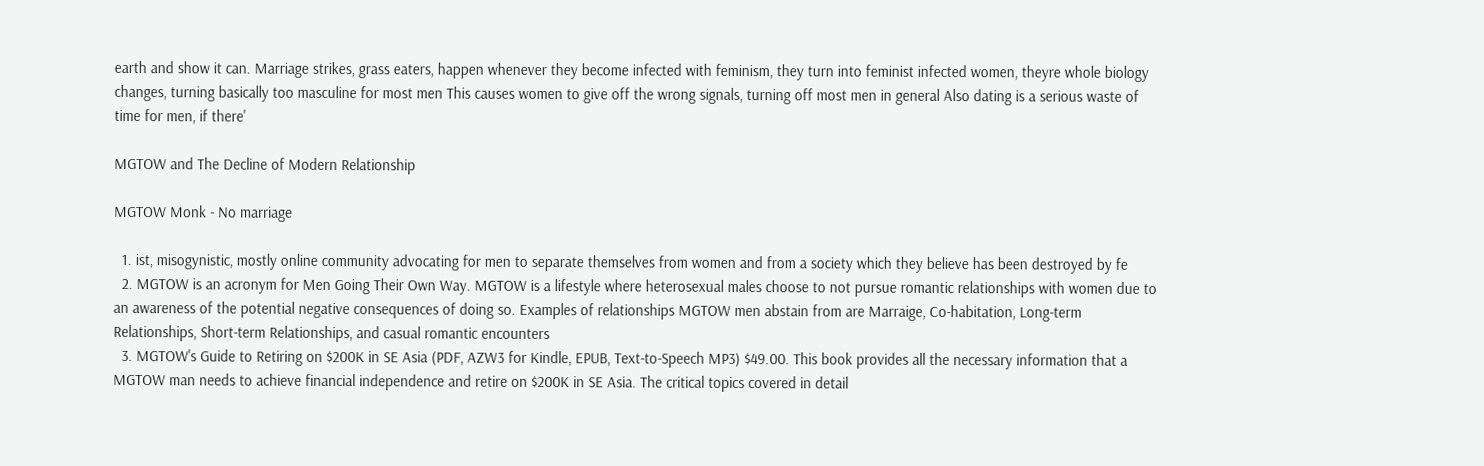earth and show it can. Marriage strikes, grass eaters, happen whenever they become infected with feminism, they turn into feminist infected women, theyre whole biology changes, turning basically too masculine for most men This causes women to give off the wrong signals, turning off most men in general Also dating is a serious waste of time for men, if there'

MGTOW and The Decline of Modern Relationship

MGTOW Monk - No marriage

  1. ist, misogynistic, mostly online community advocating for men to separate themselves from women and from a society which they believe has been destroyed by fe
  2. MGTOW is an acronym for Men Going Their Own Way. MGTOW is a lifestyle where heterosexual males choose to not pursue romantic relationships with women due to an awareness of the potential negative consequences of doing so. Examples of relationships MGTOW men abstain from are Marraige, Co-habitation, Long-term Relationships, Short-term Relationships, and casual romantic encounters
  3. MGTOW's Guide to Retiring on $200K in SE Asia (PDF, AZW3 for Kindle, EPUB, Text-to-Speech MP3) $49.00. This book provides all the necessary information that a MGTOW man needs to achieve financial independence and retire on $200K in SE Asia. The critical topics covered in detail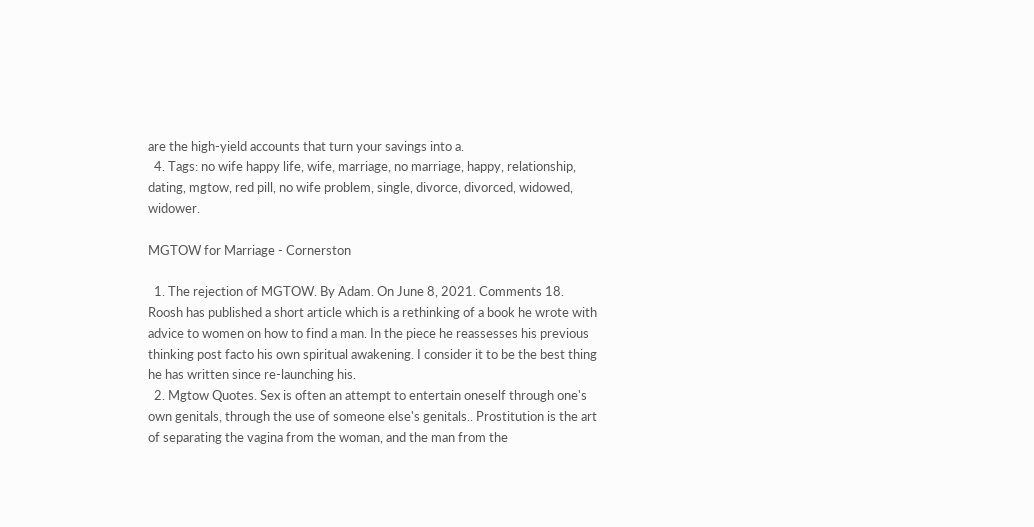are the high-yield accounts that turn your savings into a.
  4. Tags: no wife happy life, wife, marriage, no marriage, happy, relationship, dating, mgtow, red pill, no wife problem, single, divorce, divorced, widowed, widower.

MGTOW for Marriage - Cornerston

  1. The rejection of MGTOW. By Adam. On June 8, 2021. Comments 18. Roosh has published a short article which is a rethinking of a book he wrote with advice to women on how to find a man. In the piece he reassesses his previous thinking post facto his own spiritual awakening. I consider it to be the best thing he has written since re-launching his.
  2. Mgtow Quotes. Sex is often an attempt to entertain oneself through one's own genitals, through the use of someone else's genitals.. Prostitution is the art of separating the vagina from the woman, and the man from the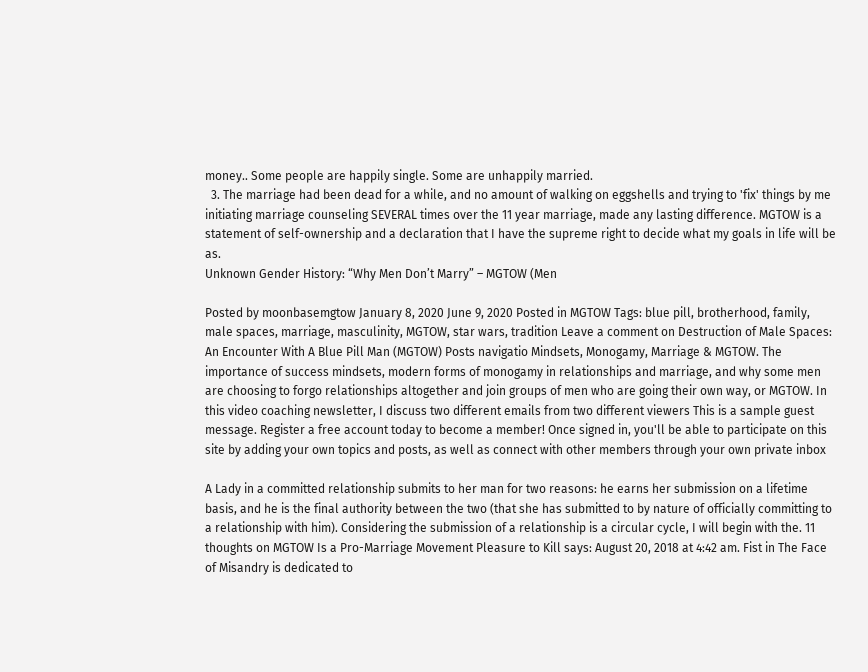money.. Some people are happily single. Some are unhappily married.
  3. The marriage had been dead for a while, and no amount of walking on eggshells and trying to 'fix' things by me initiating marriage counseling SEVERAL times over the 11 year marriage, made any lasting difference. MGTOW is a statement of self-ownership and a declaration that I have the supreme right to decide what my goals in life will be as.
Unknown Gender History: “Why Men Don’t Marry” – MGTOW (Men

Posted by moonbasemgtow January 8, 2020 June 9, 2020 Posted in MGTOW Tags: blue pill, brotherhood, family, male spaces, marriage, masculinity, MGTOW, star wars, tradition Leave a comment on Destruction of Male Spaces: An Encounter With A Blue Pill Man (MGTOW) Posts navigatio Mindsets, Monogamy, Marriage & MGTOW. The importance of success mindsets, modern forms of monogamy in relationships and marriage, and why some men are choosing to forgo relationships altogether and join groups of men who are going their own way, or MGTOW. In this video coaching newsletter, I discuss two different emails from two different viewers This is a sample guest message. Register a free account today to become a member! Once signed in, you'll be able to participate on this site by adding your own topics and posts, as well as connect with other members through your own private inbox

A Lady in a committed relationship submits to her man for two reasons: he earns her submission on a lifetime basis, and he is the final authority between the two (that she has submitted to by nature of officially committing to a relationship with him). Considering the submission of a relationship is a circular cycle, I will begin with the. 11 thoughts on MGTOW Is a Pro-Marriage Movement Pleasure to Kill says: August 20, 2018 at 4:42 am. Fist in The Face of Misandry is dedicated to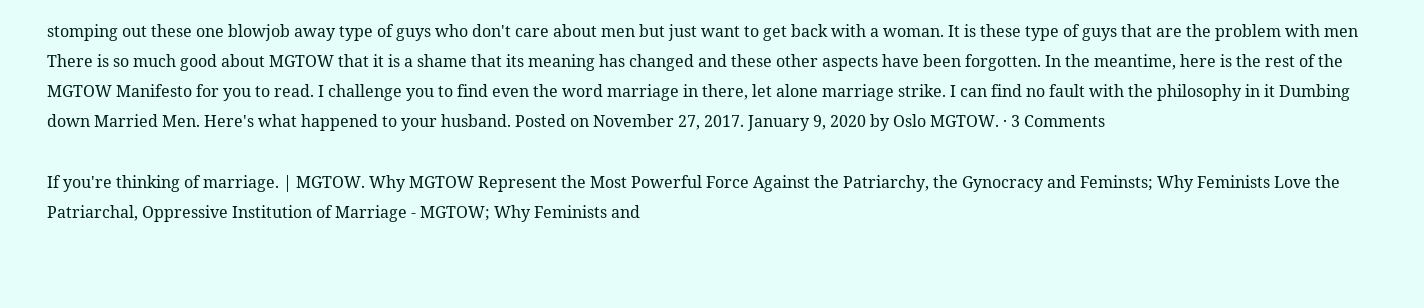stomping out these one blowjob away type of guys who don't care about men but just want to get back with a woman. It is these type of guys that are the problem with men There is so much good about MGTOW that it is a shame that its meaning has changed and these other aspects have been forgotten. In the meantime, here is the rest of the MGTOW Manifesto for you to read. I challenge you to find even the word marriage in there, let alone marriage strike. I can find no fault with the philosophy in it Dumbing down Married Men. Here's what happened to your husband. Posted on November 27, 2017. January 9, 2020 by Oslo MGTOW. · 3 Comments

If you're thinking of marriage. | MGTOW. Why MGTOW Represent the Most Powerful Force Against the Patriarchy, the Gynocracy and Feminsts; Why Feminists Love the Patriarchal, Oppressive Institution of Marriage - MGTOW; Why Feminists and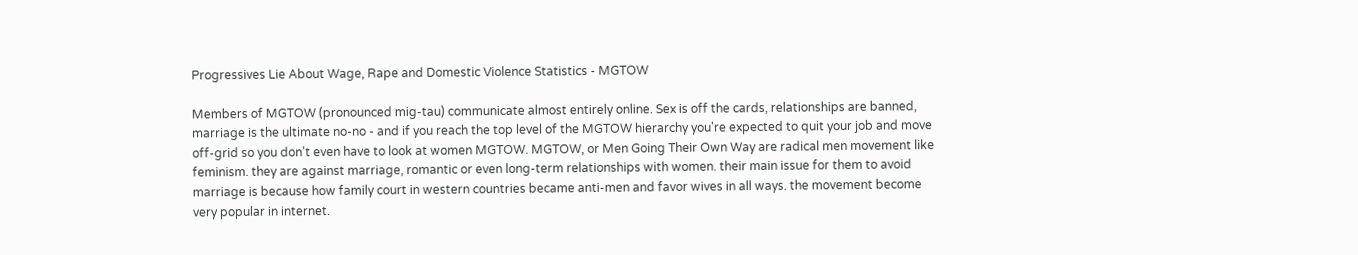Progressives Lie About Wage, Rape and Domestic Violence Statistics - MGTOW

Members of MGTOW (pronounced mig-tau) communicate almost entirely online. Sex is off the cards, relationships are banned, marriage is the ultimate no-no - and if you reach the top level of the MGTOW hierarchy you're expected to quit your job and move off-grid so you don't even have to look at women MGTOW. MGTOW, or Men Going Their Own Way are radical men movement like feminism. they are against marriage, romantic or even long-term relationships with women. their main issue for them to avoid marriage is because how family court in western countries became anti-men and favor wives in all ways. the movement become very popular in internet.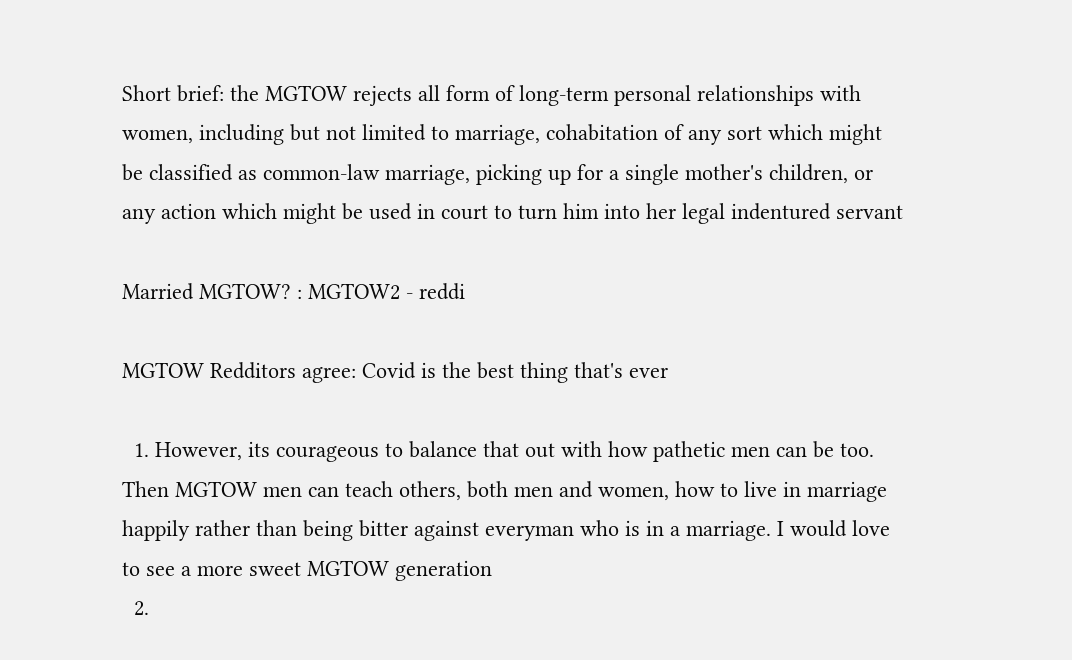Short brief: the MGTOW rejects all form of long-term personal relationships with women, including but not limited to marriage, cohabitation of any sort which might be classified as common-law marriage, picking up for a single mother's children, or any action which might be used in court to turn him into her legal indentured servant

Married MGTOW? : MGTOW2 - reddi

MGTOW Redditors agree: Covid is the best thing that's ever

  1. However, its courageous to balance that out with how pathetic men can be too. Then MGTOW men can teach others, both men and women, how to live in marriage happily rather than being bitter against everyman who is in a marriage. I would love to see a more sweet MGTOW generation
  2.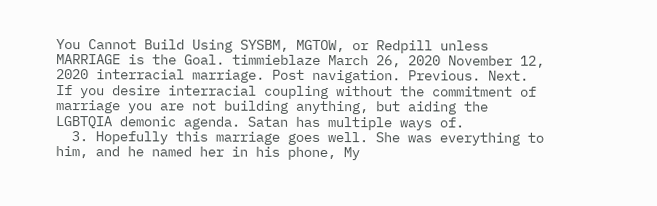You Cannot Build Using SYSBM, MGTOW, or Redpill unless MARRIAGE is the Goal. timmieblaze March 26, 2020 November 12, 2020 interracial marriage. Post navigation. Previous. Next. If you desire interracial coupling without the commitment of marriage you are not building anything, but aiding the LGBTQIA demonic agenda. Satan has multiple ways of.
  3. Hopefully this marriage goes well. She was everything to him, and he named her in his phone, My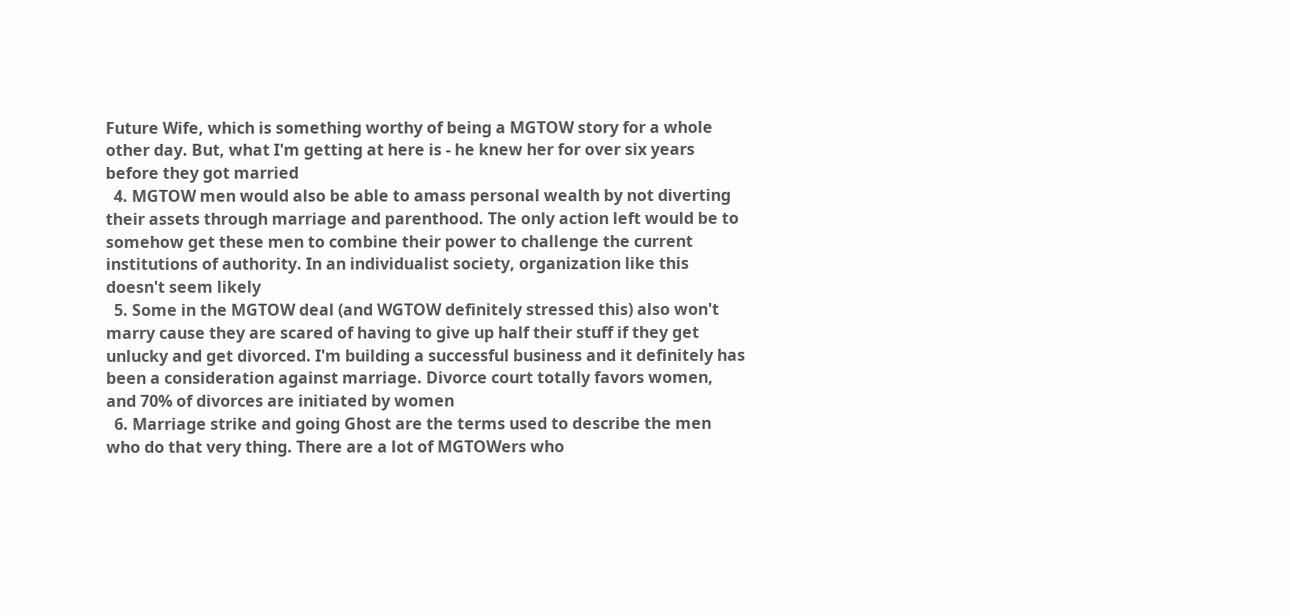Future Wife, which is something worthy of being a MGTOW story for a whole other day. But, what I'm getting at here is - he knew her for over six years before they got married
  4. MGTOW men would also be able to amass personal wealth by not diverting their assets through marriage and parenthood. The only action left would be to somehow get these men to combine their power to challenge the current institutions of authority. In an individualist society, organization like this doesn't seem likely
  5. Some in the MGTOW deal (and WGTOW definitely stressed this) also won't marry cause they are scared of having to give up half their stuff if they get unlucky and get divorced. I'm building a successful business and it definitely has been a consideration against marriage. Divorce court totally favors women, and 70% of divorces are initiated by women
  6. Marriage strike and going Ghost are the terms used to describe the men who do that very thing. There are a lot of MGTOWers who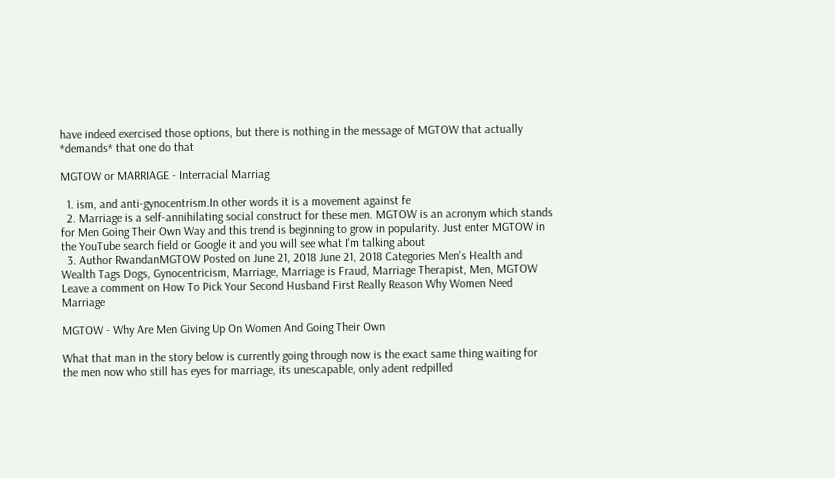have indeed exercised those options, but there is nothing in the message of MGTOW that actually *demands* that one do that

MGTOW or MARRIAGE - Interracial Marriag

  1. ism, and anti-gynocentrism.In other words it is a movement against fe
  2. Marriage is a self-annihilating social construct for these men. MGTOW is an acronym which stands for Men Going Their Own Way and this trend is beginning to grow in popularity. Just enter MGTOW in the YouTube search field or Google it and you will see what I'm talking about
  3. Author RwandanMGTOW Posted on June 21, 2018 June 21, 2018 Categories Men's Health and Wealth Tags Dogs, Gynocentricism, Marriage, Marriage is Fraud, Marriage Therapist, Men, MGTOW Leave a comment on How To Pick Your Second Husband First Really Reason Why Women Need Marriage

MGTOW - Why Are Men Giving Up On Women And Going Their Own

What that man in the story below is currently going through now is the exact same thing waiting for the men now who still has eyes for marriage, its unescapable, only adent redpilled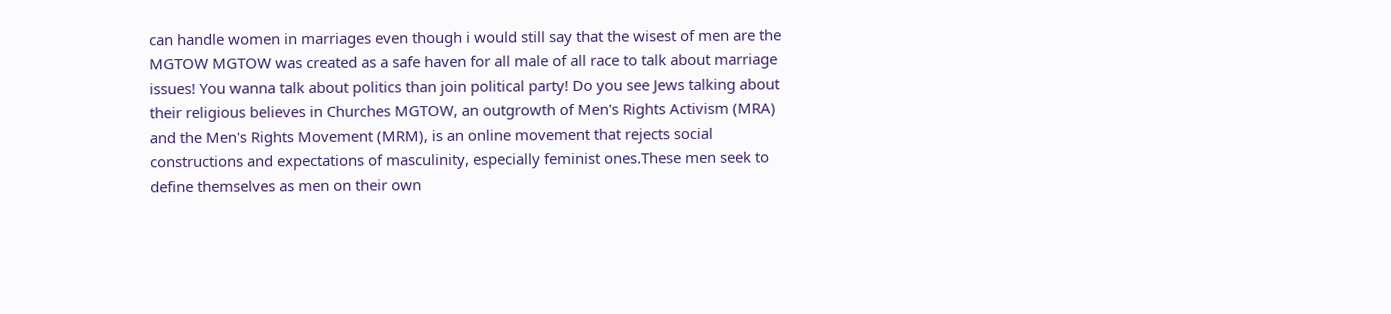can handle women in marriages even though i would still say that the wisest of men are the MGTOW MGTOW was created as a safe haven for all male of all race to talk about marriage issues! You wanna talk about politics than join political party! Do you see Jews talking about their religious believes in Churches MGTOW, an outgrowth of Men's Rights Activism (MRA) and the Men's Rights Movement (MRM), is an online movement that rejects social constructions and expectations of masculinity, especially feminist ones.These men seek to define themselves as men on their own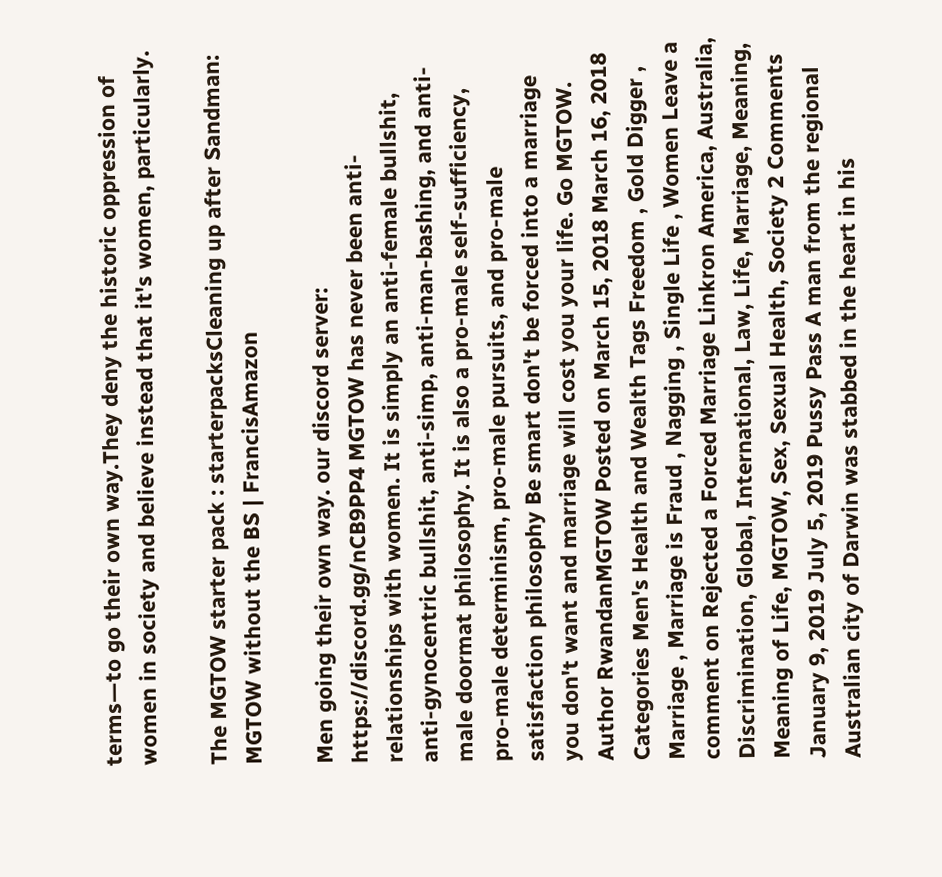terms—to go their own way.They deny the historic oppression of women in society and believe instead that it's women, particularly.

The MGTOW starter pack : starterpacksCleaning up after Sandman: MGTOW without the BS | FrancisAmazon

Men going their own way. our discord server: https://discord.gg/nCB9PP4 MGTOW has never been anti-relationships with women. It is simply an anti-female bullshit, anti-gynocentric bullshit, anti-simp, anti-man-bashing, and anti-male doormat philosophy. It is also a pro-male self-sufficiency, pro-male determinism, pro-male pursuits, and pro-male satisfaction philosophy Be smart don't be forced into a marriage you don't want and marriage will cost you your life. Go MGTOW. Author RwandanMGTOW Posted on March 15, 2018 March 16, 2018 Categories Men's Health and Wealth Tags Freedom , Gold Digger , Marriage , Marriage is Fraud , Nagging , Single Life , Women Leave a comment on Rejected a Forced Marriage Linkron America, Australia, Discrimination, Global, International, Law, Life, Marriage, Meaning, Meaning of Life, MGTOW, Sex, Sexual Health, Society 2 Comments January 9, 2019 July 5, 2019 Pussy Pass A man from the regional Australian city of Darwin was stabbed in the heart in his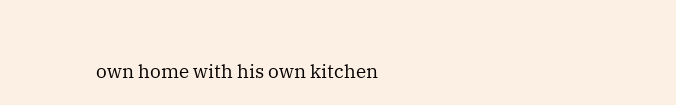own home with his own kitchen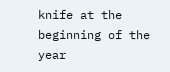knife at the beginning of the year